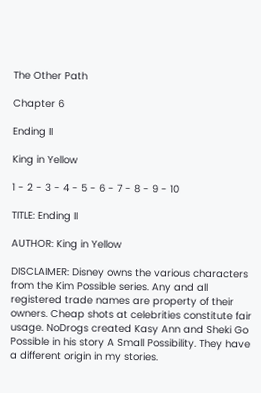The Other Path

Chapter 6

Ending II

King in Yellow

1 - 2 - 3 - 4 - 5 - 6 - 7 - 8 - 9 - 10

TITLE: Ending II

AUTHOR: King in Yellow

DISCLAIMER: Disney owns the various characters from the Kim Possible series. Any and all registered trade names are property of their owners. Cheap shots at celebrities constitute fair usage. NoDrogs created Kasy Ann and Sheki Go Possible in his story A Small Possibility. They have a different origin in my stories.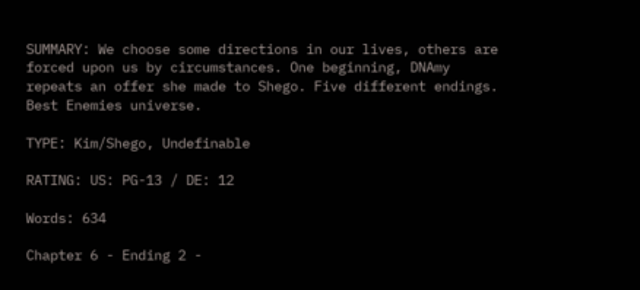SUMMARY: We choose some directions in our lives, others are forced upon us by circumstances. One beginning, DNAmy repeats an offer she made to Shego. Five different endings. Best Enemies universe.

TYPE: Kim/Shego, Undefinable

RATING: US: PG-13 / DE: 12

Words: 634

Chapter 6 - Ending 2 -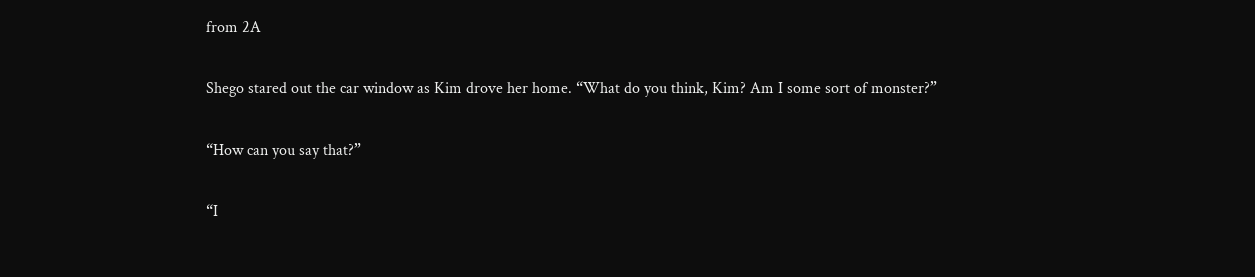from 2A

Shego stared out the car window as Kim drove her home. “What do you think, Kim? Am I some sort of monster?”

“How can you say that?”

“I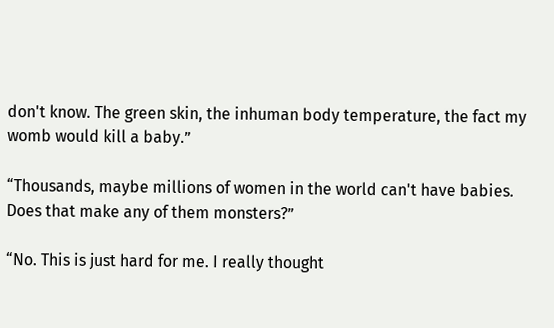don't know. The green skin, the inhuman body temperature, the fact my womb would kill a baby.”

“Thousands, maybe millions of women in the world can't have babies. Does that make any of them monsters?”

“No. This is just hard for me. I really thought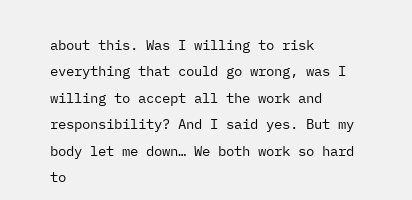about this. Was I willing to risk everything that could go wrong, was I willing to accept all the work and responsibility? And I said yes. But my body let me down… We both work so hard to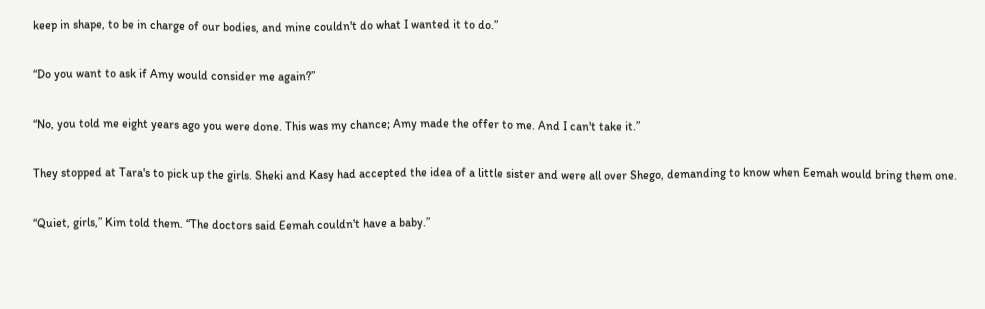keep in shape, to be in charge of our bodies, and mine couldn't do what I wanted it to do.”

“Do you want to ask if Amy would consider me again?”

“No, you told me eight years ago you were done. This was my chance; Amy made the offer to me. And I can't take it.”

They stopped at Tara's to pick up the girls. Sheki and Kasy had accepted the idea of a little sister and were all over Shego, demanding to know when Eemah would bring them one.

“Quiet, girls,” Kim told them. “The doctors said Eemah couldn't have a baby.”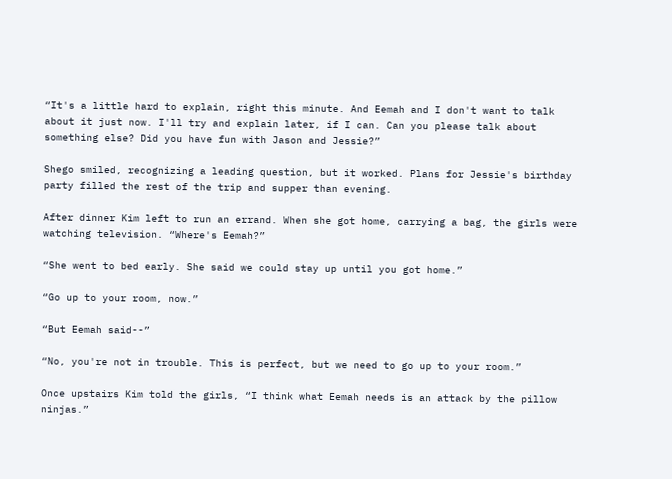“It's a little hard to explain, right this minute. And Eemah and I don't want to talk about it just now. I'll try and explain later, if I can. Can you please talk about something else? Did you have fun with Jason and Jessie?”

Shego smiled, recognizing a leading question, but it worked. Plans for Jessie's birthday party filled the rest of the trip and supper than evening.

After dinner Kim left to run an errand. When she got home, carrying a bag, the girls were watching television. “Where's Eemah?”

“She went to bed early. She said we could stay up until you got home.”

“Go up to your room, now.”

“But Eemah said--”

“No, you're not in trouble. This is perfect, but we need to go up to your room.”

Once upstairs Kim told the girls, “I think what Eemah needs is an attack by the pillow ninjas.”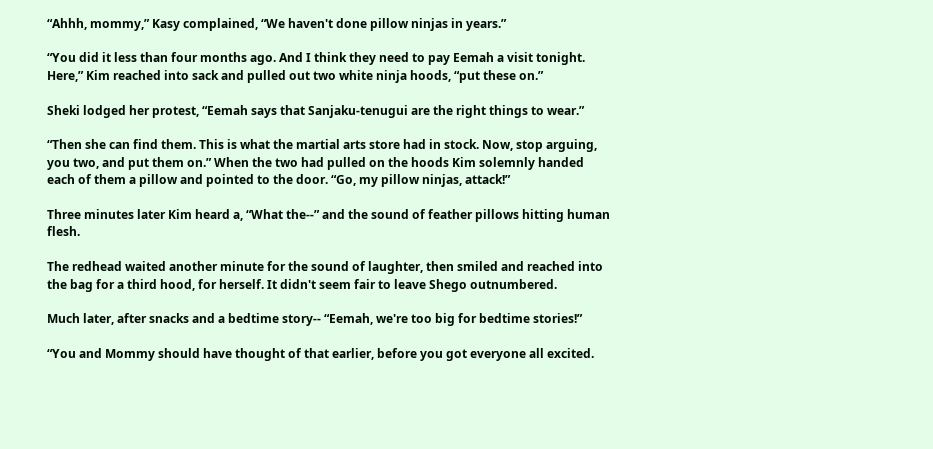“Ahhh, mommy,” Kasy complained, “We haven't done pillow ninjas in years.”

“You did it less than four months ago. And I think they need to pay Eemah a visit tonight. Here,” Kim reached into sack and pulled out two white ninja hoods, “put these on.”

Sheki lodged her protest, “Eemah says that Sanjaku-tenugui are the right things to wear.”

“Then she can find them. This is what the martial arts store had in stock. Now, stop arguing, you two, and put them on.” When the two had pulled on the hoods Kim solemnly handed each of them a pillow and pointed to the door. “Go, my pillow ninjas, attack!”

Three minutes later Kim heard a, “What the--” and the sound of feather pillows hitting human flesh.

The redhead waited another minute for the sound of laughter, then smiled and reached into the bag for a third hood, for herself. It didn't seem fair to leave Shego outnumbered.

Much later, after snacks and a bedtime story-- “Eemah, we're too big for bedtime stories!”

“You and Mommy should have thought of that earlier, before you got everyone all excited.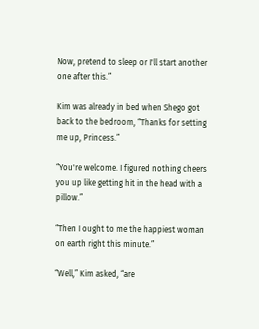Now, pretend to sleep or I'll start another one after this.”

Kim was already in bed when Shego got back to the bedroom, “Thanks for setting me up, Princess.”

“You're welcome. I figured nothing cheers you up like getting hit in the head with a pillow.”

“Then I ought to me the happiest woman on earth right this minute.”

“Well,” Kim asked, “are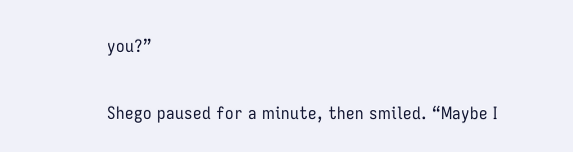you?”

Shego paused for a minute, then smiled. “Maybe I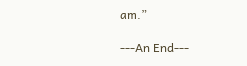am.”

---An End---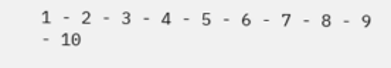1 - 2 - 3 - 4 - 5 - 6 - 7 - 8 - 9 - 10